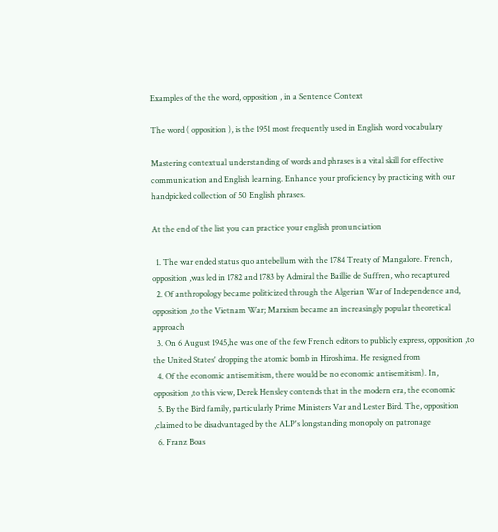Examples of the the word, opposition , in a Sentence Context

The word ( opposition ), is the 1951 most frequently used in English word vocabulary

Mastering contextual understanding of words and phrases is a vital skill for effective communication and English learning. Enhance your proficiency by practicing with our handpicked collection of 50 English phrases.

At the end of the list you can practice your english pronunciation

  1. The war ended status quo antebellum with the 1784 Treaty of Mangalore. French, opposition ,was led in 1782 and 1783 by Admiral the Baillie de Suffren, who recaptured
  2. Of anthropology became politicized through the Algerian War of Independence and, opposition ,to the Vietnam War; Marxism became an increasingly popular theoretical approach
  3. On 6 August 1945,he was one of the few French editors to publicly express, opposition ,to the United States' dropping the atomic bomb in Hiroshima. He resigned from
  4. Of the economic antisemitism, there would be no economic antisemitism). In, opposition ,to this view, Derek Hensley contends that in the modern era, the economic
  5. By the Bird family, particularly Prime Ministers Var and Lester Bird. The, opposition ,claimed to be disadvantaged by the ALP's longstanding monopoly on patronage
  6. Franz Boas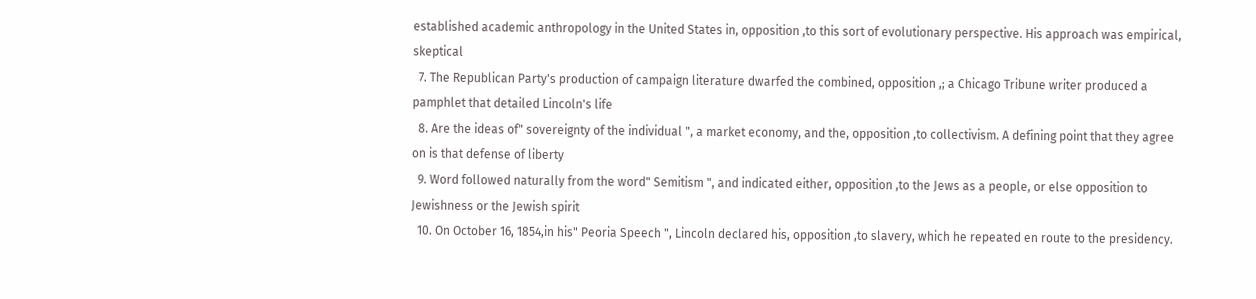established academic anthropology in the United States in, opposition ,to this sort of evolutionary perspective. His approach was empirical, skeptical
  7. The Republican Party's production of campaign literature dwarfed the combined, opposition ,; a Chicago Tribune writer produced a pamphlet that detailed Lincoln's life
  8. Are the ideas of" sovereignty of the individual ", a market economy, and the, opposition ,to collectivism. A defining point that they agree on is that defense of liberty
  9. Word followed naturally from the word" Semitism ", and indicated either, opposition ,to the Jews as a people, or else opposition to Jewishness or the Jewish spirit
  10. On October 16, 1854,in his" Peoria Speech ", Lincoln declared his, opposition ,to slavery, which he repeated en route to the presidency.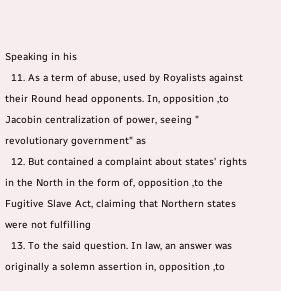Speaking in his
  11. As a term of abuse, used by Royalists against their Round head opponents. In, opposition ,to Jacobin centralization of power, seeing " revolutionary government" as
  12. But contained a complaint about states' rights in the North in the form of, opposition ,to the Fugitive Slave Act, claiming that Northern states were not fulfilling
  13. To the said question. In law, an answer was originally a solemn assertion in, opposition ,to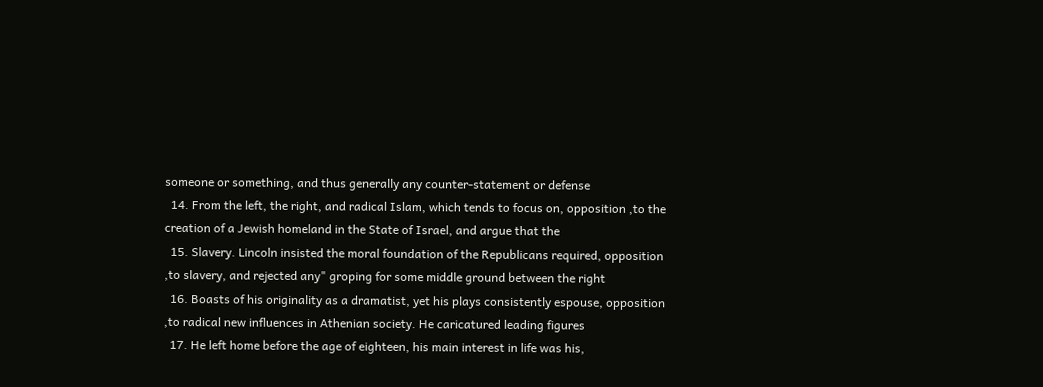someone or something, and thus generally any counter-statement or defense
  14. From the left, the right, and radical Islam, which tends to focus on, opposition ,to the creation of a Jewish homeland in the State of Israel, and argue that the
  15. Slavery. Lincoln insisted the moral foundation of the Republicans required, opposition ,to slavery, and rejected any" groping for some middle ground between the right
  16. Boasts of his originality as a dramatist, yet his plays consistently espouse, opposition ,to radical new influences in Athenian society. He caricatured leading figures
  17. He left home before the age of eighteen, his main interest in life was his,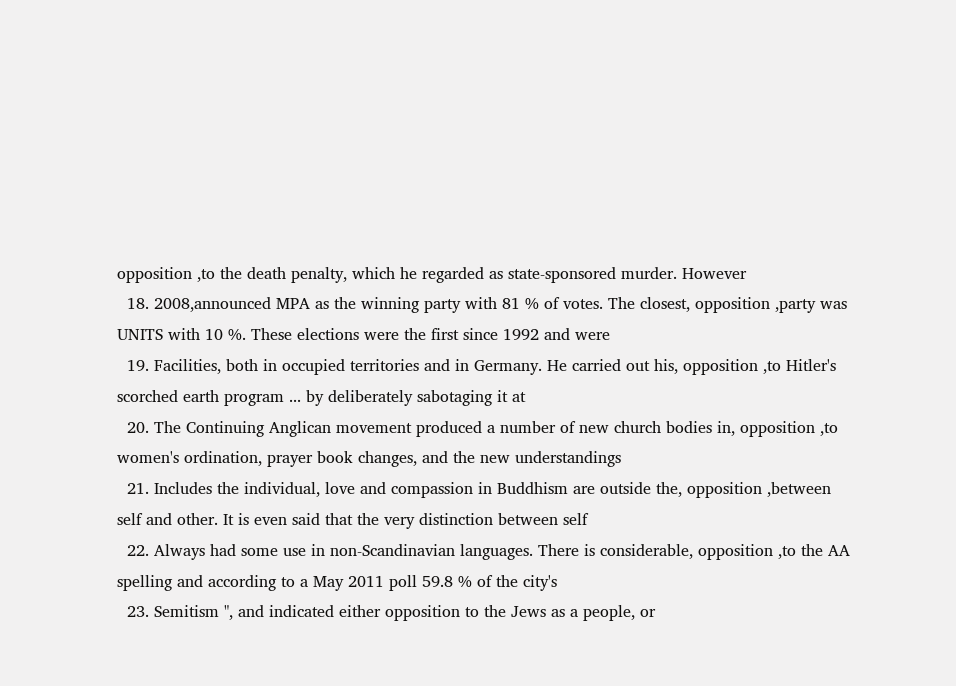opposition ,to the death penalty, which he regarded as state-sponsored murder. However
  18. 2008,announced MPA as the winning party with 81 % of votes. The closest, opposition ,party was UNITS with 10 %. These elections were the first since 1992 and were
  19. Facilities, both in occupied territories and in Germany. He carried out his, opposition ,to Hitler's scorched earth program ... by deliberately sabotaging it at
  20. The Continuing Anglican movement produced a number of new church bodies in, opposition ,to women's ordination, prayer book changes, and the new understandings
  21. Includes the individual, love and compassion in Buddhism are outside the, opposition ,between self and other. It is even said that the very distinction between self
  22. Always had some use in non-Scandinavian languages. There is considerable, opposition ,to the AA spelling and according to a May 2011 poll 59.8 % of the city's
  23. Semitism ", and indicated either opposition to the Jews as a people, or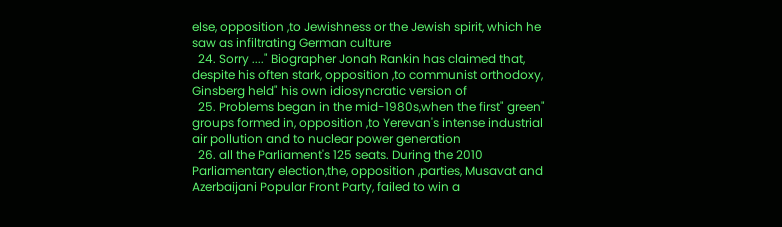else, opposition ,to Jewishness or the Jewish spirit, which he saw as infiltrating German culture
  24. Sorry ...." Biographer Jonah Rankin has claimed that, despite his often stark, opposition ,to communist orthodoxy, Ginsberg held" his own idiosyncratic version of
  25. Problems began in the mid-1980s,when the first" green" groups formed in, opposition ,to Yerevan's intense industrial air pollution and to nuclear power generation
  26. all the Parliament's 125 seats. During the 2010 Parliamentary election,the, opposition ,parties, Musavat and Azerbaijani Popular Front Party, failed to win a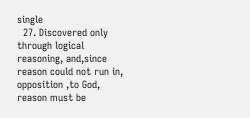single
  27. Discovered only through logical reasoning, and,since reason could not run in, opposition ,to God, reason must be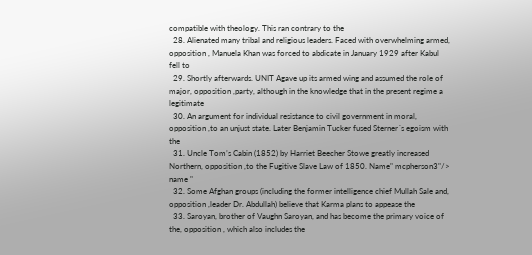compatible with theology. This ran contrary to the
  28. Alienated many tribal and religious leaders. Faced with overwhelming armed, opposition , Manuela Khan was forced to abdicate in January 1929 after Kabul fell to
  29. Shortly afterwards. UNIT Agave up its armed wing and assumed the role of major, opposition ,party, although in the knowledge that in the present regime a legitimate
  30. An argument for individual resistance to civil government in moral, opposition ,to an unjust state. Later Benjamin Tucker fused Sterner´s egoism with the
  31. Uncle Tom’s Cabin (1852) by Harriet Beecher Stowe greatly increased Northern, opposition ,to the Fugitive Slave Law of 1850. Name" mcpherson3"/> name "
  32. Some Afghan groups (including the former intelligence chief Mullah Sale and, opposition ,leader Dr. Abdullah) believe that Karma plans to appease the
  33. Saroyan, brother of Vaughn Saroyan, and has become the primary voice of the, opposition , which also includes the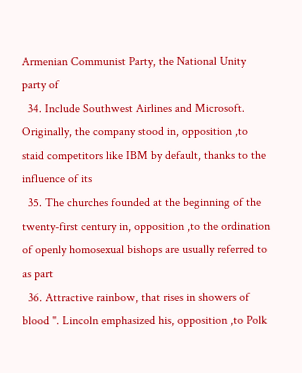Armenian Communist Party, the National Unity party of
  34. Include Southwest Airlines and Microsoft. Originally, the company stood in, opposition ,to staid competitors like IBM by default, thanks to the influence of its
  35. The churches founded at the beginning of the twenty-first century in, opposition ,to the ordination of openly homosexual bishops are usually referred to as part
  36. Attractive rainbow, that rises in showers of blood ". Lincoln emphasized his, opposition ,to Polk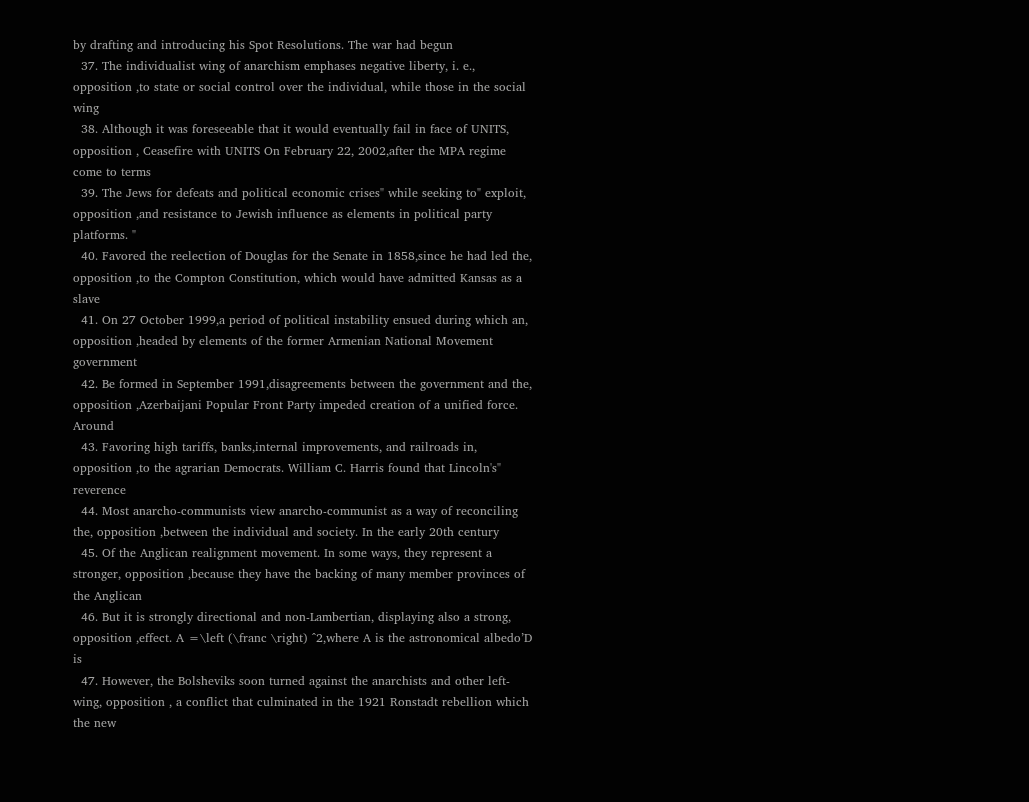by drafting and introducing his Spot Resolutions. The war had begun
  37. The individualist wing of anarchism emphases negative liberty, i. e., opposition ,to state or social control over the individual, while those in the social wing
  38. Although it was foreseeable that it would eventually fail in face of UNITS, opposition , Ceasefire with UNITS On February 22, 2002,after the MPA regime come to terms
  39. The Jews for defeats and political economic crises" while seeking to" exploit, opposition ,and resistance to Jewish influence as elements in political party platforms. "
  40. Favored the reelection of Douglas for the Senate in 1858,since he had led the, opposition ,to the Compton Constitution, which would have admitted Kansas as a slave
  41. On 27 October 1999,a period of political instability ensued during which an, opposition ,headed by elements of the former Armenian National Movement government
  42. Be formed in September 1991,disagreements between the government and the, opposition ,Azerbaijani Popular Front Party impeded creation of a unified force. Around
  43. Favoring high tariffs, banks,internal improvements, and railroads in, opposition ,to the agrarian Democrats. William C. Harris found that Lincoln's" reverence
  44. Most anarcho-communists view anarcho-communist as a way of reconciling the, opposition ,between the individual and society. In the early 20th century
  45. Of the Anglican realignment movement. In some ways, they represent a stronger, opposition ,because they have the backing of many member provinces of the Anglican
  46. But it is strongly directional and non-Lambertian, displaying also a strong, opposition ,effect. A =\left (\franc \right) ^2,where A is the astronomical albedo’D is
  47. However, the Bolsheviks soon turned against the anarchists and other left-wing, opposition , a conflict that culminated in the 1921 Ronstadt rebellion which the new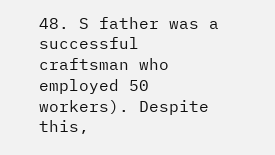48. S father was a successful craftsman who employed 50 workers). Despite this,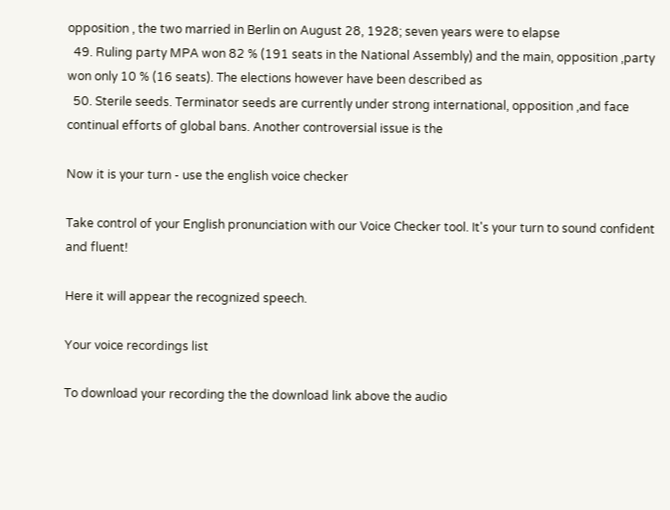opposition , the two married in Berlin on August 28, 1928; seven years were to elapse
  49. Ruling party MPA won 82 % (191 seats in the National Assembly) and the main, opposition ,party won only 10 % (16 seats). The elections however have been described as
  50. Sterile seeds. Terminator seeds are currently under strong international, opposition ,and face continual efforts of global bans. Another controversial issue is the

Now it is your turn - use the english voice checker

Take control of your English pronunciation with our Voice Checker tool. It's your turn to sound confident and fluent!

Here it will appear the recognized speech.

Your voice recordings list

To download your recording the the download link above the audio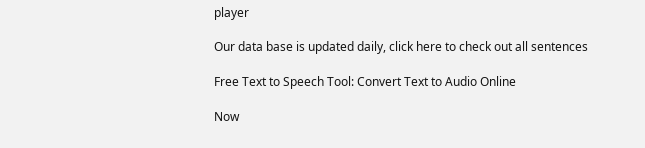player

Our data base is updated daily, click here to check out all sentences

Free Text to Speech Tool: Convert Text to Audio Online

Now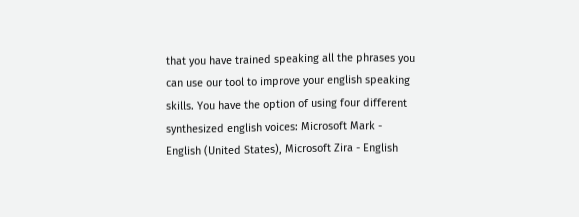that you have trained speaking all the phrases you can use our tool to improve your english speaking skills. You have the option of using four different synthesized english voices: Microsoft Mark - English (United States), Microsoft Zira - English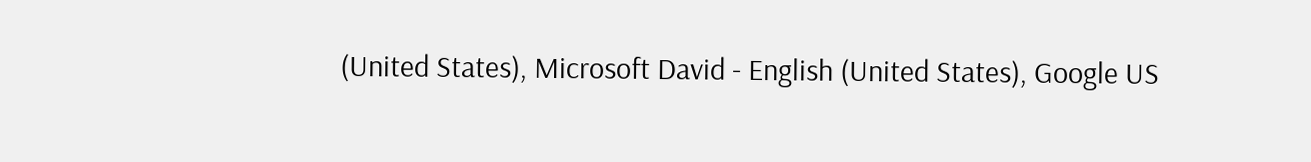(United States), Microsoft David - English (United States), Google US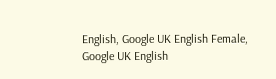English, Google UK English Female, Google UK English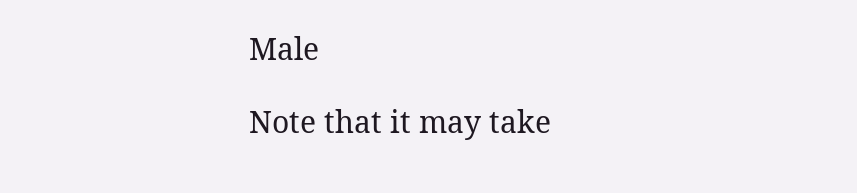Male

Note that it may take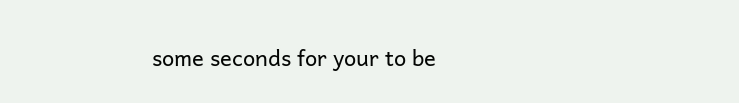some seconds for your to be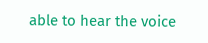able to hear the voice